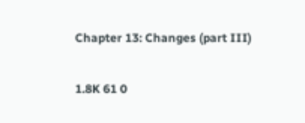Chapter 13: Changes (part III)

1.8K 61 0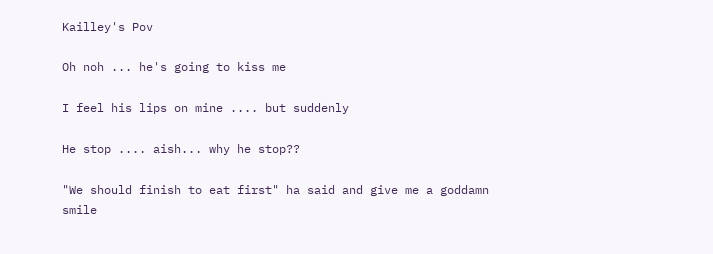Kailley's Pov

Oh noh ... he's going to kiss me

I feel his lips on mine .... but suddenly

He stop .... aish... why he stop??

"We should finish to eat first" ha said and give me a goddamn smile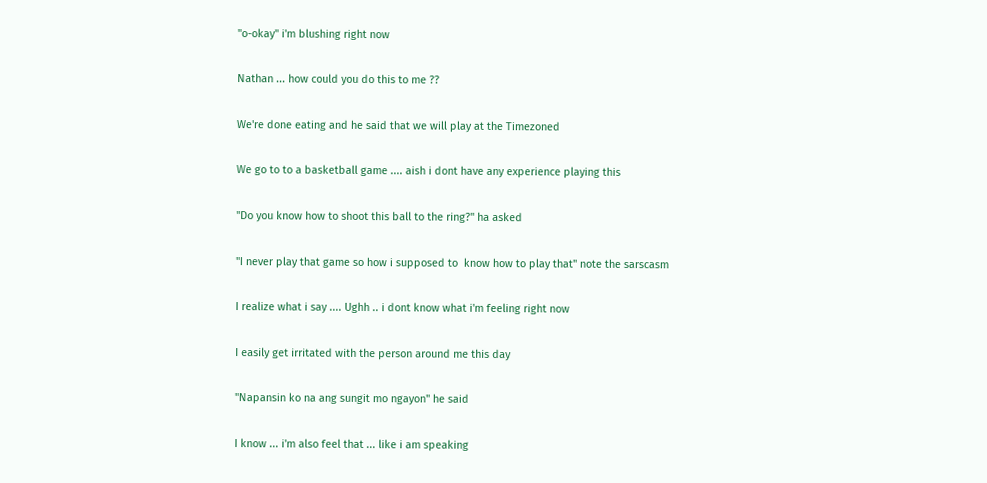"o-okay" i'm blushing right now

Nathan ... how could you do this to me ??

We're done eating and he said that we will play at the Timezoned

We go to to a basketball game .... aish i dont have any experience playing this

"Do you know how to shoot this ball to the ring?" ha asked

"I never play that game so how i supposed to  know how to play that" note the sarscasm

I realize what i say .... Ughh .. i dont know what i'm feeling right now

I easily get irritated with the person around me this day

"Napansin ko na ang sungit mo ngayon" he said

I know ... i'm also feel that ... like i am speaking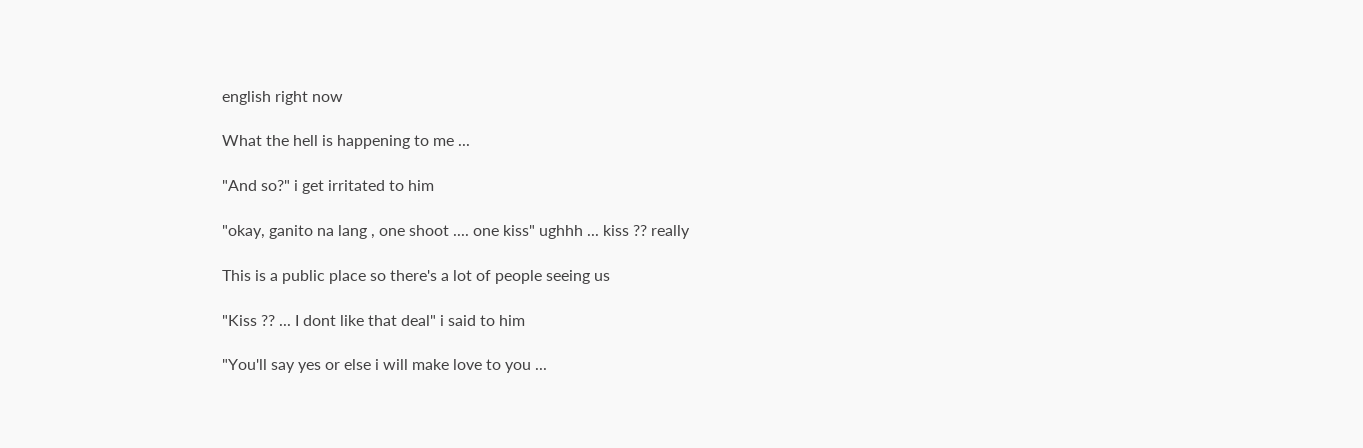english right now

What the hell is happening to me ...

"And so?" i get irritated to him

"okay, ganito na lang , one shoot .... one kiss" ughhh ... kiss ?? really

This is a public place so there's a lot of people seeing us

"Kiss ?? ... I dont like that deal" i said to him

"You'll say yes or else i will make love to you ...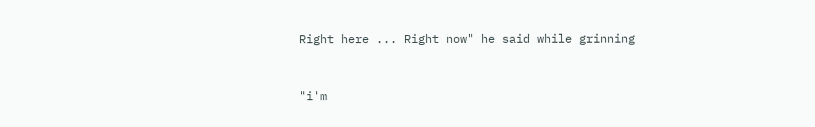Right here ... Right now" he said while grinning


"i'm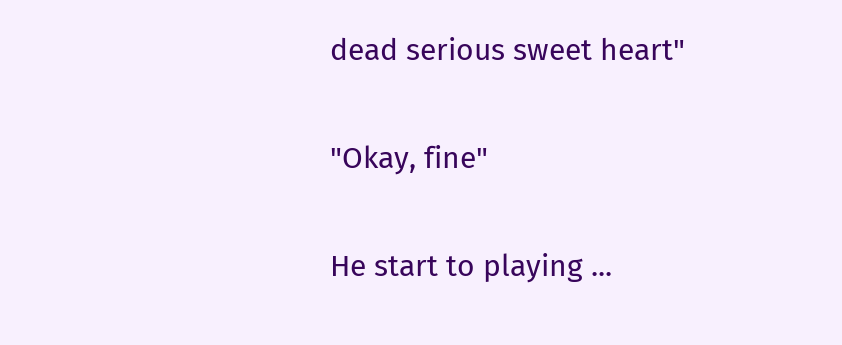dead serious sweet heart"

"Okay, fine"

He start to playing ...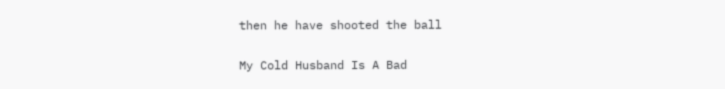then he have shooted the ball

My Cold Husband Is A Bad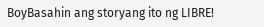BoyBasahin ang storyang ito ng LIBRE!